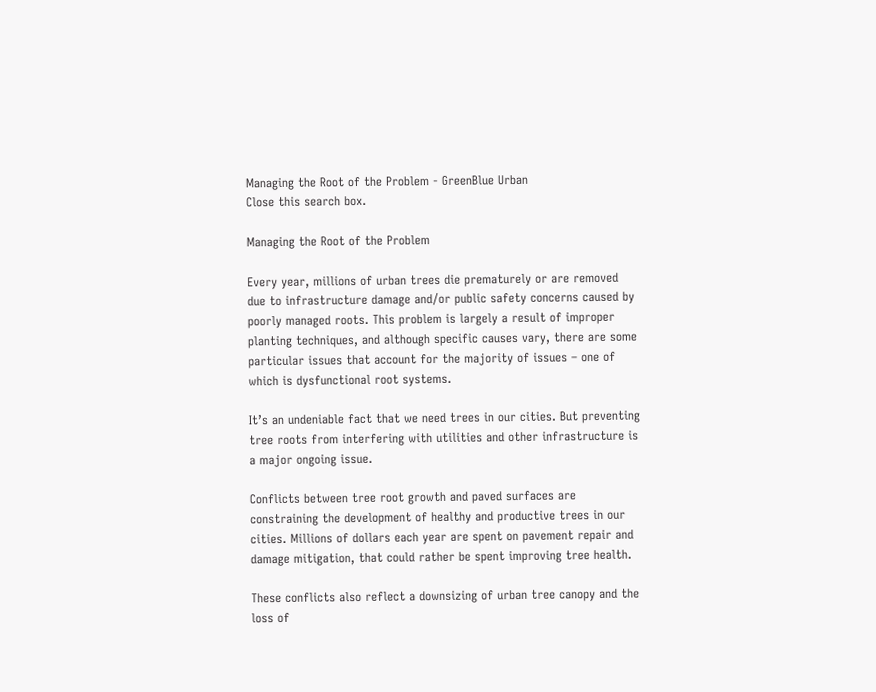Managing the Root of the Problem - GreenBlue Urban
Close this search box.

Managing the Root of the Problem

Every year, millions of urban trees die prematurely or are removed due to infrastructure damage and/or public safety concerns caused by poorly managed roots. This problem is largely a result of improper planting techniques, and although specific causes vary, there are some particular issues that account for the majority of issues – one of which is dysfunctional root systems.

It’s an undeniable fact that we need trees in our cities. But preventing tree roots from interfering with utilities and other infrastructure is a major ongoing issue.

Conflicts between tree root growth and paved surfaces are constraining the development of healthy and productive trees in our cities. Millions of dollars each year are spent on pavement repair and damage mitigation, that could rather be spent improving tree health.

These conflicts also reflect a downsizing of urban tree canopy and the loss of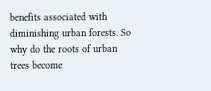benefits associated with diminishing urban forests. So why do the roots of urban trees become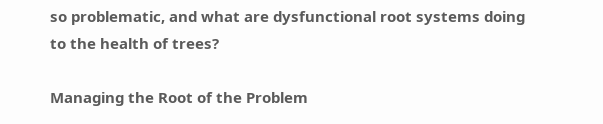so problematic, and what are dysfunctional root systems doing to the health of trees?

Managing the Root of the Problem